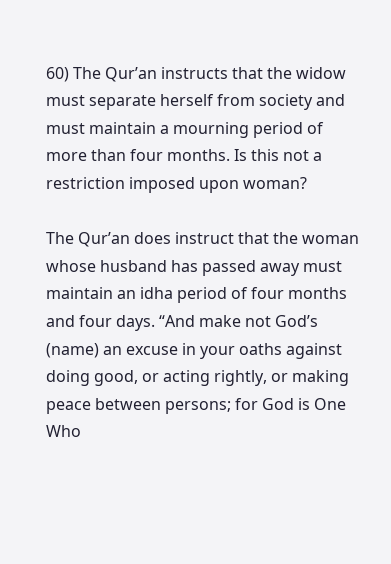60) The Qur’an instructs that the widow must separate herself from society and must maintain a mourning period of more than four months. Is this not a restriction imposed upon woman?

The Qur’an does instruct that the woman whose husband has passed away must maintain an idha period of four months and four days. “And make not God’s (name) an excuse in your oaths against doing good, or acting rightly, or making peace between persons; for God is One Who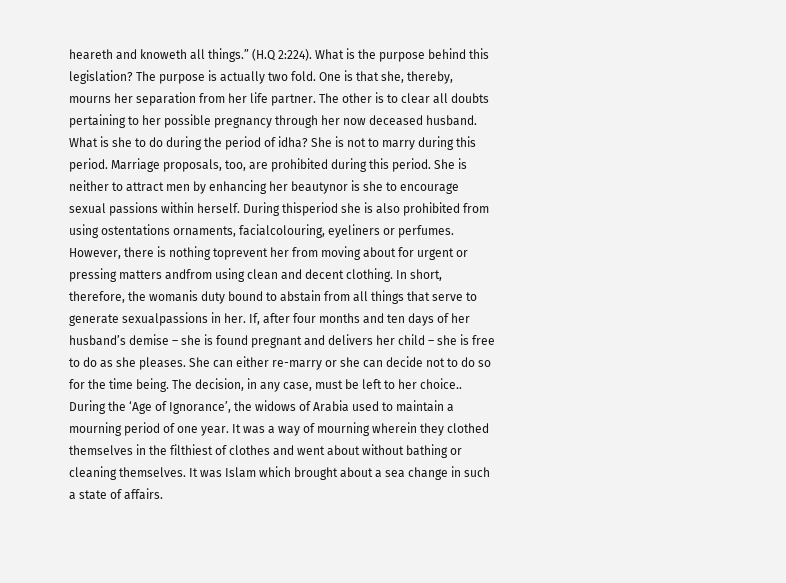heareth and knoweth all things.” (H.Q 2:224). What is the purpose behind this legislation? The purpose is actually two fold. One is that she, thereby, mourns her separation from her life partner. The other is to clear all doubts pertaining to her possible pregnancy through her now deceased husband. What is she to do during the period of idha? She is not to marry during this period. Marriage proposals, too, are prohibited during this period. She is neither to attract men by enhancing her beautynor is she to encourage sexual passions within herself. During thisperiod she is also prohibited from using ostentations ornaments, facialcolouring, eyeliners or perfumes. However, there is nothing toprevent her from moving about for urgent or pressing matters andfrom using clean and decent clothing. In short, therefore, the womanis duty bound to abstain from all things that serve to generate sexualpassions in her. If, after four months and ten days of her husband’s demise – she is found pregnant and delivers her child – she is free to do as she pleases. She can either re-marry or she can decide not to do so for the time being. The decision, in any case, must be left to her choice.. During the ‘Age of Ignorance’, the widows of Arabia used to maintain a mourning period of one year. It was a way of mourning wherein they clothed themselves in the filthiest of clothes and went about without bathing or cleaning themselves. It was Islam which brought about a sea change in such a state of affairs.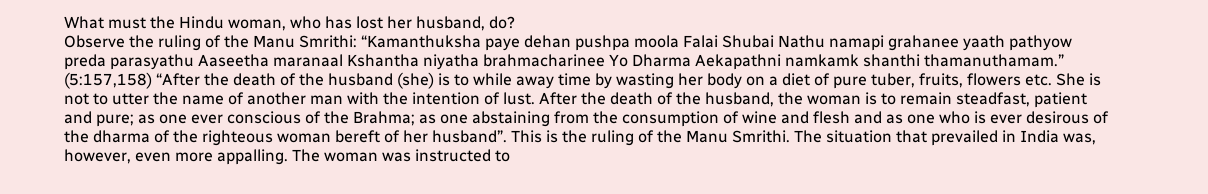What must the Hindu woman, who has lost her husband, do?
Observe the ruling of the Manu Smrithi: “Kamanthuksha paye dehan pushpa moola Falai Shubai Nathu namapi grahanee yaath pathyow preda parasyathu Aaseetha maranaal Kshantha niyatha brahmacharinee Yo Dharma Aekapathni namkamk shanthi thamanuthamam.” (5:157,158) “After the death of the husband (she) is to while away time by wasting her body on a diet of pure tuber, fruits, flowers etc. She is not to utter the name of another man with the intention of lust. After the death of the husband, the woman is to remain steadfast, patient and pure; as one ever conscious of the Brahma; as one abstaining from the consumption of wine and flesh and as one who is ever desirous of the dharma of the righteous woman bereft of her husband”. This is the ruling of the Manu Smrithi. The situation that prevailed in India was, however, even more appalling. The woman was instructed to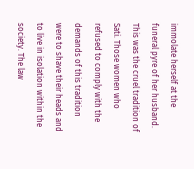immolate herself at the funeral pyre of her husband. This was the cruel tradition of Sati. Those women who refused to comply with the demands of this tradition were to shave their heads and to live in isolation within the society. The law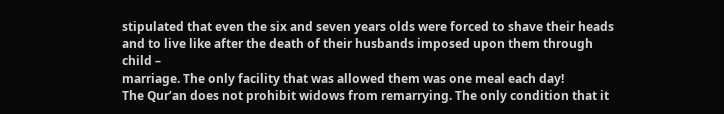stipulated that even the six and seven years olds were forced to shave their heads and to live like after the death of their husbands imposed upon them through child –
marriage. The only facility that was allowed them was one meal each day!
The Qur’an does not prohibit widows from remarrying. The only condition that it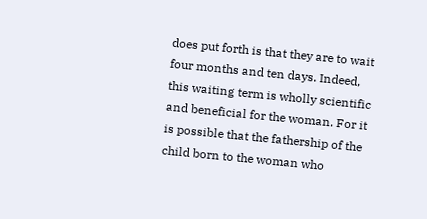does put forth is that they are to wait four months and ten days. Indeed, this waiting term is wholly scientific and beneficial for the woman. For it is possible that the fathership of the child born to the woman who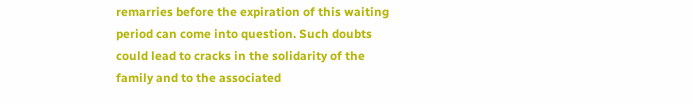remarries before the expiration of this waiting period can come into question. Such doubts could lead to cracks in the solidarity of the family and to the associated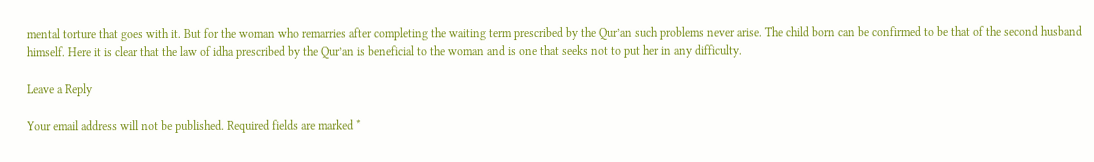mental torture that goes with it. But for the woman who remarries after completing the waiting term prescribed by the Qur’an such problems never arise. The child born can be confirmed to be that of the second husband himself. Here it is clear that the law of idha prescribed by the Qur’an is beneficial to the woman and is one that seeks not to put her in any difficulty.

Leave a Reply

Your email address will not be published. Required fields are marked *